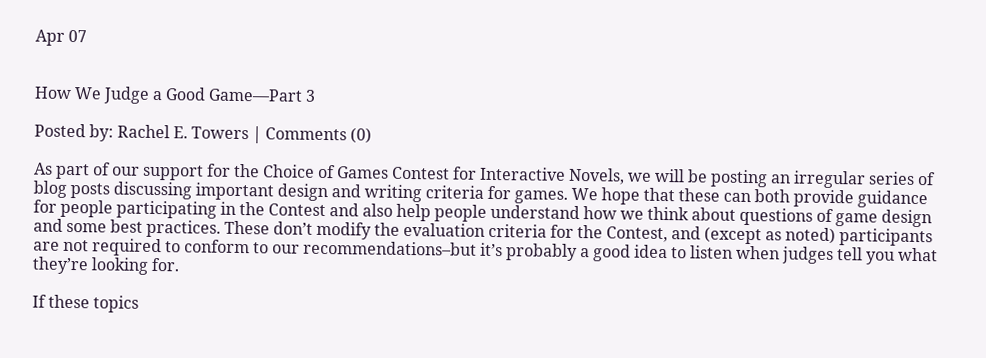Apr 07


How We Judge a Good Game—Part 3

Posted by: Rachel E. Towers | Comments (0)

As part of our support for the Choice of Games Contest for Interactive Novels, we will be posting an irregular series of blog posts discussing important design and writing criteria for games. We hope that these can both provide guidance for people participating in the Contest and also help people understand how we think about questions of game design and some best practices. These don’t modify the evaluation criteria for the Contest, and (except as noted) participants are not required to conform to our recommendations–but it’s probably a good idea to listen when judges tell you what they’re looking for.

If these topics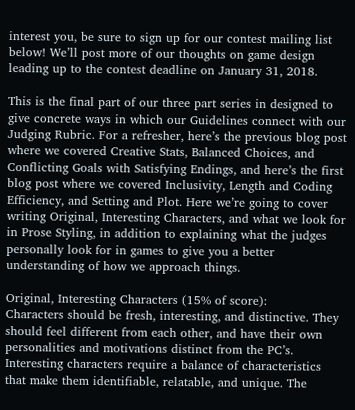interest you, be sure to sign up for our contest mailing list below! We’ll post more of our thoughts on game design leading up to the contest deadline on January 31, 2018.

This is the final part of our three part series in designed to give concrete ways in which our Guidelines connect with our Judging Rubric. For a refresher, here’s the previous blog post where we covered Creative Stats, Balanced Choices, and Conflicting Goals with Satisfying Endings, and here’s the first blog post where we covered Inclusivity, Length and Coding Efficiency, and Setting and Plot. Here we’re going to cover writing Original, Interesting Characters, and what we look for in Prose Styling, in addition to explaining what the judges personally look for in games to give you a better understanding of how we approach things.

Original, Interesting Characters (15% of score):
Characters should be fresh, interesting, and distinctive. They should feel different from each other, and have their own personalities and motivations distinct from the PC’s. Interesting characters require a balance of characteristics that make them identifiable, relatable, and unique. The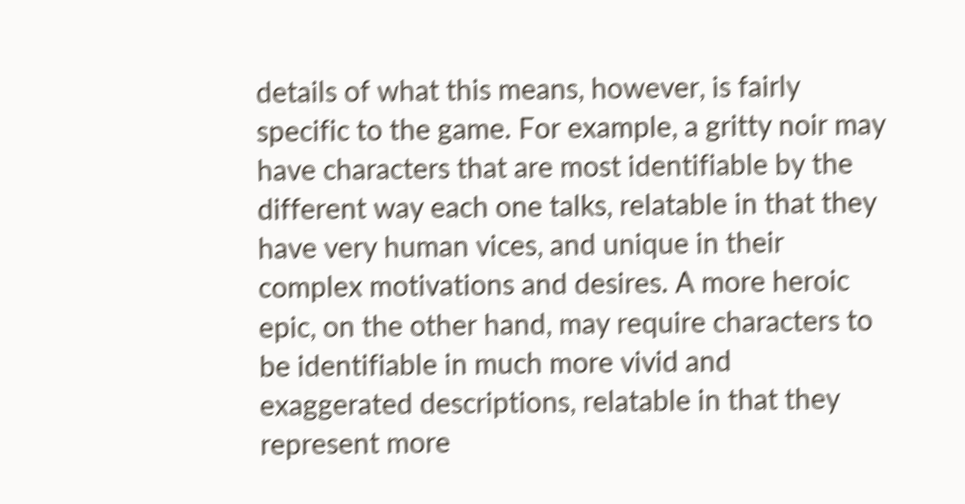details of what this means, however, is fairly specific to the game. For example, a gritty noir may have characters that are most identifiable by the different way each one talks, relatable in that they have very human vices, and unique in their complex motivations and desires. A more heroic epic, on the other hand, may require characters to be identifiable in much more vivid and exaggerated descriptions, relatable in that they represent more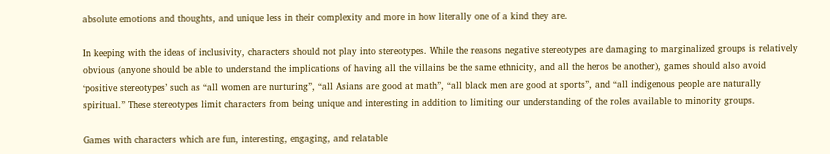absolute emotions and thoughts, and unique less in their complexity and more in how literally one of a kind they are.

In keeping with the ideas of inclusivity, characters should not play into stereotypes. While the reasons negative stereotypes are damaging to marginalized groups is relatively obvious (anyone should be able to understand the implications of having all the villains be the same ethnicity, and all the heros be another), games should also avoid ‘positive stereotypes’ such as “all women are nurturing”, “all Asians are good at math”, “all black men are good at sports”, and “all indigenous people are naturally spiritual.” These stereotypes limit characters from being unique and interesting in addition to limiting our understanding of the roles available to minority groups.

Games with characters which are fun, interesting, engaging, and relatable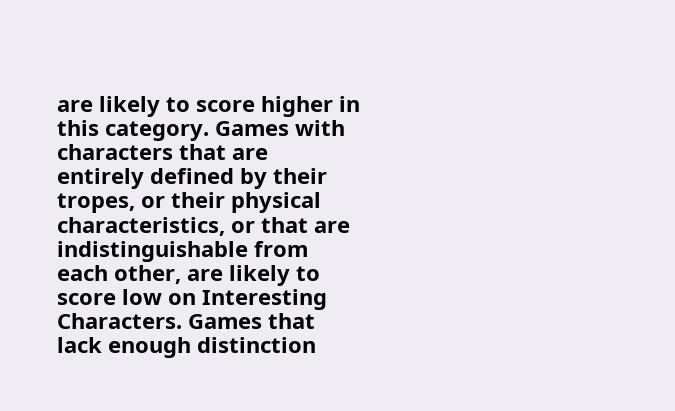are likely to score higher in this category. Games with characters that are entirely defined by their tropes, or their physical characteristics, or that are indistinguishable from each other, are likely to score low on Interesting Characters. Games that lack enough distinction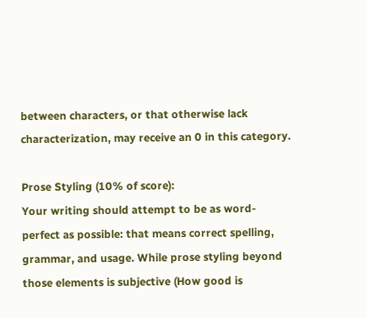between characters, or that otherwise lack characterization, may receive an 0 in this category.

Prose Styling (10% of score):
Your writing should attempt to be as word-perfect as possible: that means correct spelling, grammar, and usage. While prose styling beyond those elements is subjective (How good is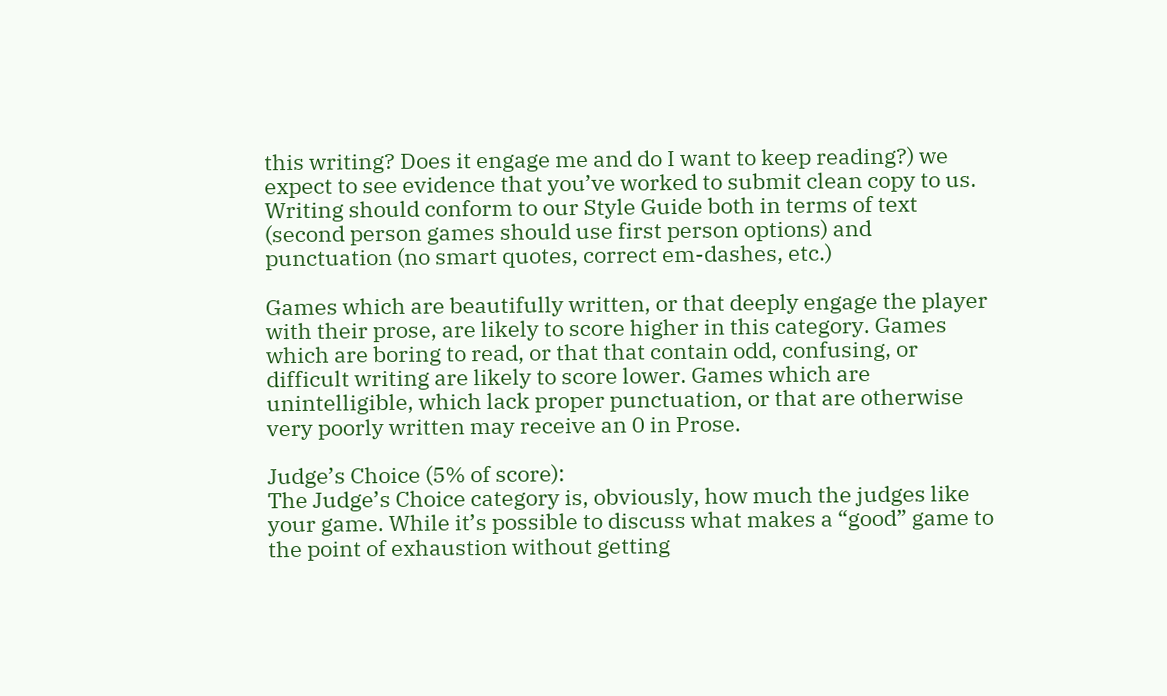this writing? Does it engage me and do I want to keep reading?) we expect to see evidence that you’ve worked to submit clean copy to us. Writing should conform to our Style Guide both in terms of text (second person games should use first person options) and punctuation (no smart quotes, correct em-dashes, etc.)

Games which are beautifully written, or that deeply engage the player with their prose, are likely to score higher in this category. Games which are boring to read, or that that contain odd, confusing, or difficult writing are likely to score lower. Games which are unintelligible, which lack proper punctuation, or that are otherwise very poorly written may receive an 0 in Prose.

Judge’s Choice (5% of score):
The Judge’s Choice category is, obviously, how much the judges like your game. While it’s possible to discuss what makes a “good” game to the point of exhaustion without getting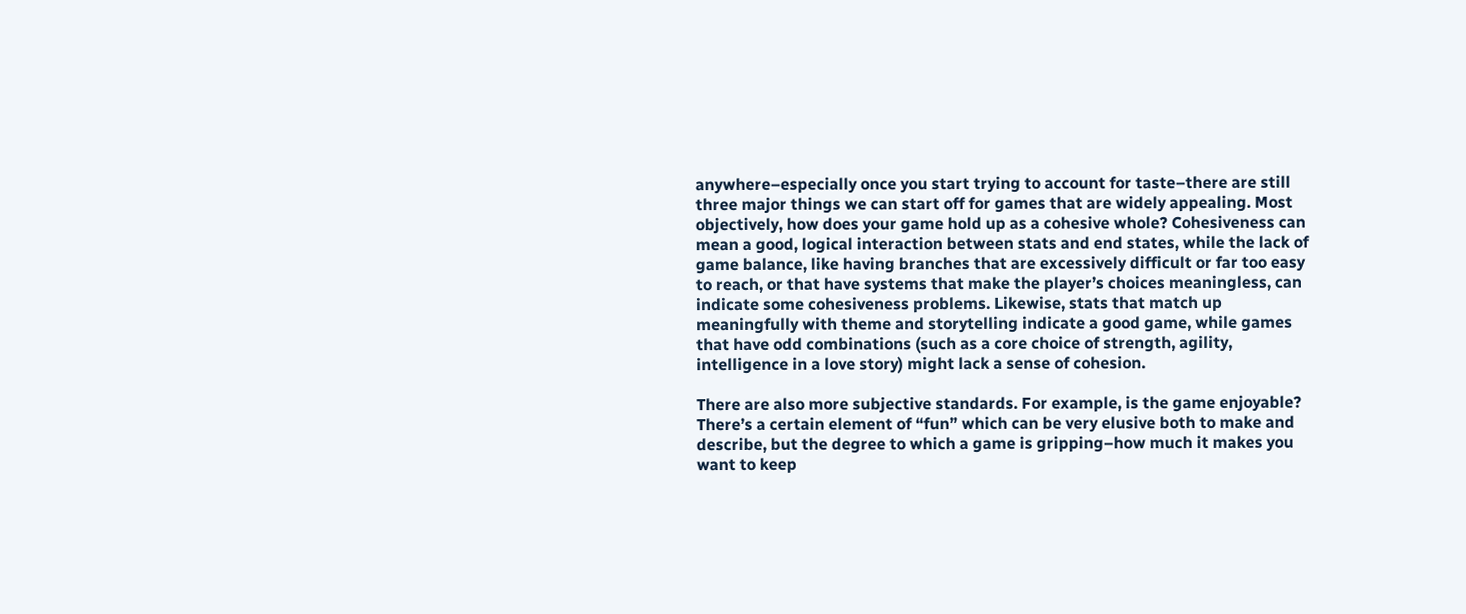anywhere–especially once you start trying to account for taste–there are still three major things we can start off for games that are widely appealing. Most objectively, how does your game hold up as a cohesive whole? Cohesiveness can mean a good, logical interaction between stats and end states, while the lack of game balance, like having branches that are excessively difficult or far too easy to reach, or that have systems that make the player’s choices meaningless, can indicate some cohesiveness problems. Likewise, stats that match up meaningfully with theme and storytelling indicate a good game, while games that have odd combinations (such as a core choice of strength, agility, intelligence in a love story) might lack a sense of cohesion.

There are also more subjective standards. For example, is the game enjoyable? There’s a certain element of “fun” which can be very elusive both to make and describe, but the degree to which a game is gripping–how much it makes you want to keep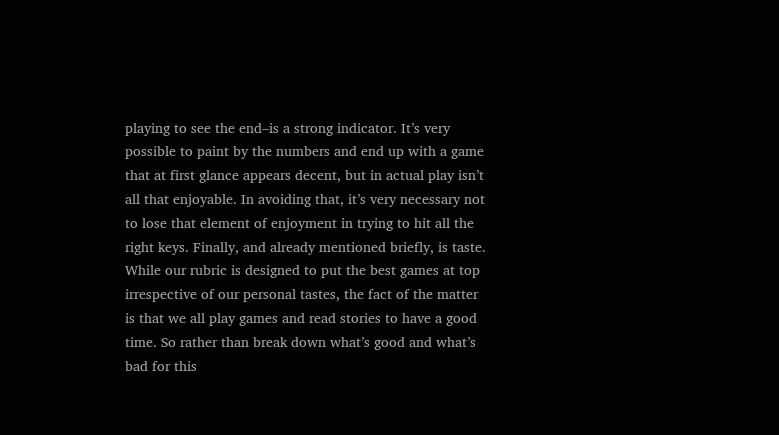playing to see the end–is a strong indicator. It’s very possible to paint by the numbers and end up with a game that at first glance appears decent, but in actual play isn’t all that enjoyable. In avoiding that, it’s very necessary not to lose that element of enjoyment in trying to hit all the right keys. Finally, and already mentioned briefly, is taste. While our rubric is designed to put the best games at top irrespective of our personal tastes, the fact of the matter is that we all play games and read stories to have a good time. So rather than break down what’s good and what’s bad for this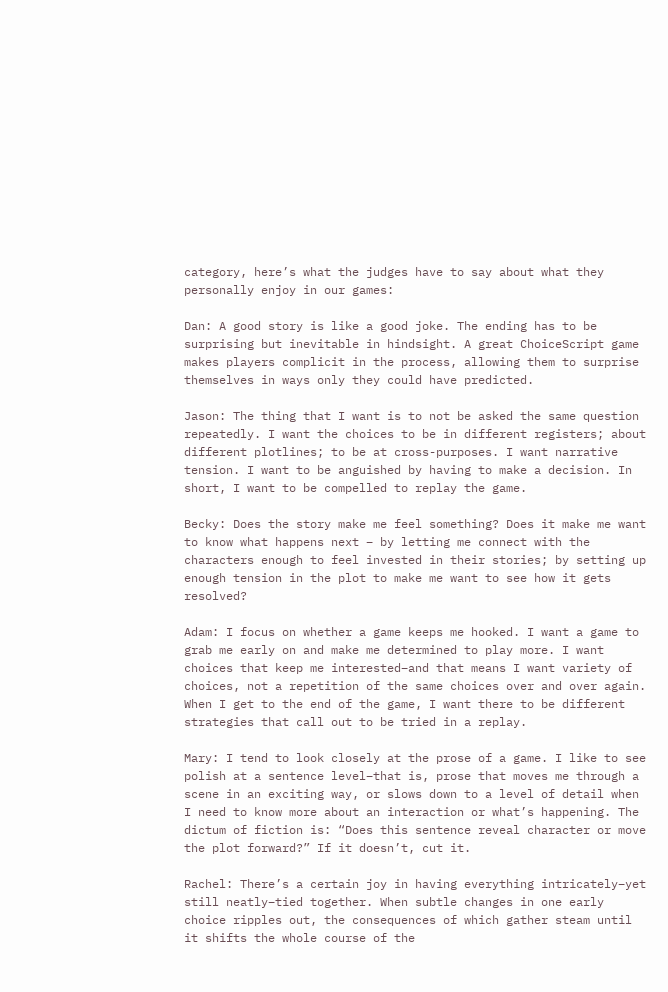category, here’s what the judges have to say about what they personally enjoy in our games:

Dan: A good story is like a good joke. The ending has to be surprising but inevitable in hindsight. A great ChoiceScript game makes players complicit in the process, allowing them to surprise themselves in ways only they could have predicted.

Jason: The thing that I want is to not be asked the same question repeatedly. I want the choices to be in different registers; about different plotlines; to be at cross-purposes. I want narrative tension. I want to be anguished by having to make a decision. In short, I want to be compelled to replay the game.

Becky: Does the story make me feel something? Does it make me want to know what happens next – by letting me connect with the characters enough to feel invested in their stories; by setting up enough tension in the plot to make me want to see how it gets resolved?

Adam: I focus on whether a game keeps me hooked. I want a game to grab me early on and make me determined to play more. I want choices that keep me interested–and that means I want variety of choices, not a repetition of the same choices over and over again. When I get to the end of the game, I want there to be different strategies that call out to be tried in a replay.

Mary: I tend to look closely at the prose of a game. I like to see polish at a sentence level–that is, prose that moves me through a scene in an exciting way, or slows down to a level of detail when I need to know more about an interaction or what’s happening. The dictum of fiction is: “Does this sentence reveal character or move the plot forward?” If it doesn’t, cut it.

Rachel: There’s a certain joy in having everything intricately–yet still neatly–tied together. When subtle changes in one early choice ripples out, the consequences of which gather steam until it shifts the whole course of the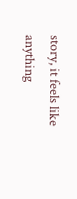story, it feels like anything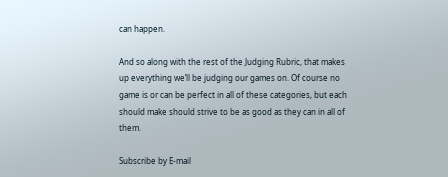can happen.

And so along with the rest of the Judging Rubric, that makes up everything we’ll be judging our games on. Of course no game is or can be perfect in all of these categories, but each should make should strive to be as good as they can in all of them.

Subscribe by E-mail